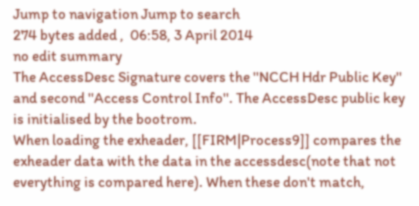Jump to navigation Jump to search
274 bytes added ,  06:58, 3 April 2014
no edit summary
The AccessDesc Signature covers the ''NCCH Hdr Public Key'' and second ''Access Control Info''. The AccessDesc public key is initialised by the bootrom.
When loading the exheader, [[FIRM|Process9]] compares the exheader data with the data in the accessdesc(note that not everything is compared here). When these don't match,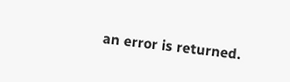an error is returned.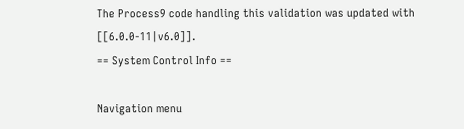The Process9 code handling this validation was updated with [[6.0.0-11|v6.0]].
== System Control Info ==

Navigation menu